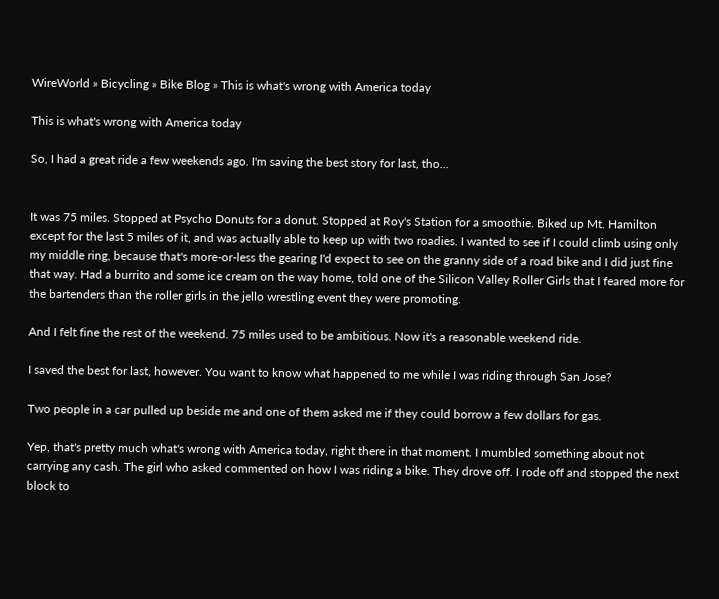WireWorld » Bicycling » Bike Blog » This is what's wrong with America today

This is what's wrong with America today

So, I had a great ride a few weekends ago. I'm saving the best story for last, tho...


It was 75 miles. Stopped at Psycho Donuts for a donut. Stopped at Roy's Station for a smoothie. Biked up Mt. Hamilton except for the last 5 miles of it, and was actually able to keep up with two roadies. I wanted to see if I could climb using only my middle ring, because that's more-or-less the gearing I'd expect to see on the granny side of a road bike and I did just fine that way. Had a burrito and some ice cream on the way home, told one of the Silicon Valley Roller Girls that I feared more for the bartenders than the roller girls in the jello wrestling event they were promoting.

And I felt fine the rest of the weekend. 75 miles used to be ambitious. Now it's a reasonable weekend ride.

I saved the best for last, however. You want to know what happened to me while I was riding through San Jose?

Two people in a car pulled up beside me and one of them asked me if they could borrow a few dollars for gas.

Yep, that's pretty much what's wrong with America today, right there in that moment. I mumbled something about not carrying any cash. The girl who asked commented on how I was riding a bike. They drove off. I rode off and stopped the next block to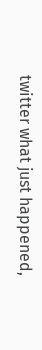twitter what just happened,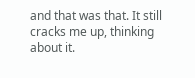and that was that. It still cracks me up, thinking about it.